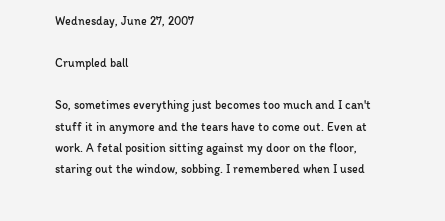Wednesday, June 27, 2007

Crumpled ball

So, sometimes everything just becomes too much and I can't stuff it in anymore and the tears have to come out. Even at work. A fetal position sitting against my door on the floor, staring out the window, sobbing. I remembered when I used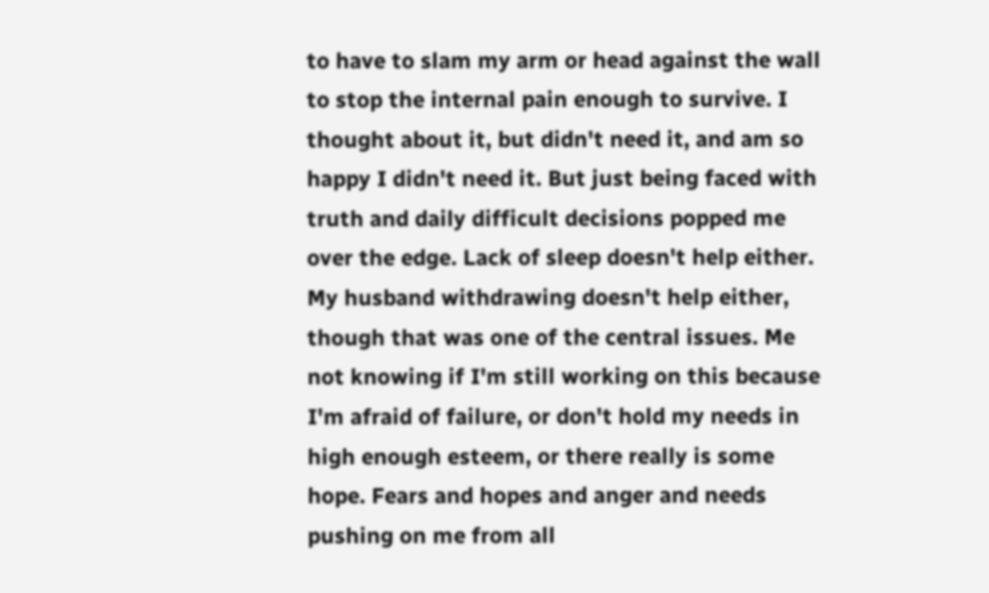to have to slam my arm or head against the wall to stop the internal pain enough to survive. I thought about it, but didn't need it, and am so happy I didn't need it. But just being faced with truth and daily difficult decisions popped me over the edge. Lack of sleep doesn't help either. My husband withdrawing doesn't help either, though that was one of the central issues. Me not knowing if I'm still working on this because I'm afraid of failure, or don't hold my needs in high enough esteem, or there really is some hope. Fears and hopes and anger and needs pushing on me from all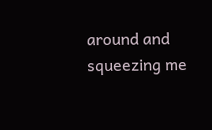around and squeezing me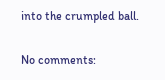into the crumpled ball.

No comments: